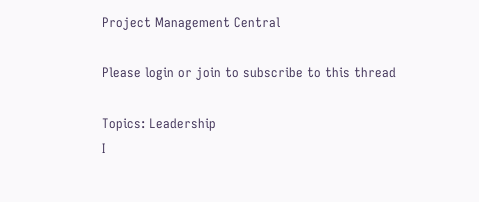Project Management Central

Please login or join to subscribe to this thread

Topics: Leadership
I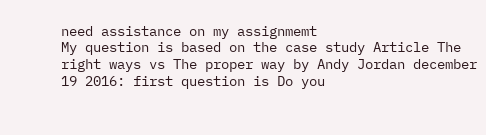need assistance on my assignmemt
My question is based on the case study Article The right ways vs The proper way by Andy Jordan december 19 2016: first question is Do you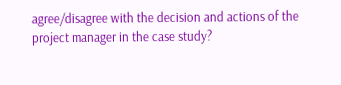agree/disagree with the decision and actions of the project manager in the case study?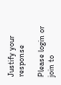Justify your response

Please login or join to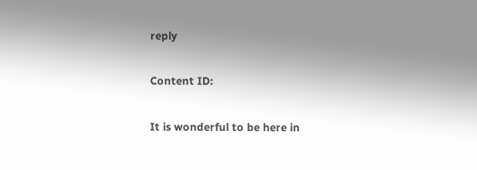reply

Content ID:

It is wonderful to be here in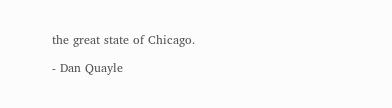the great state of Chicago.

- Dan Quayle